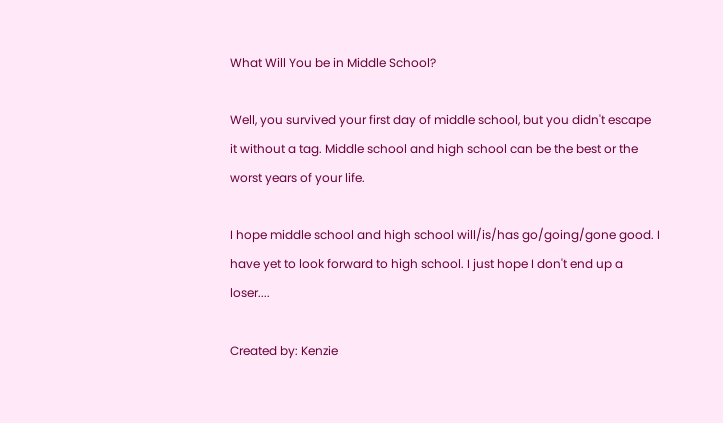What Will You be in Middle School?

Well, you survived your first day of middle school, but you didn't escape it without a tag. Middle school and high school can be the best or the worst years of your life.

I hope middle school and high school will/is/has go/going/gone good. I have yet to look forward to high school. I just hope I don't end up a loser....

Created by: Kenzie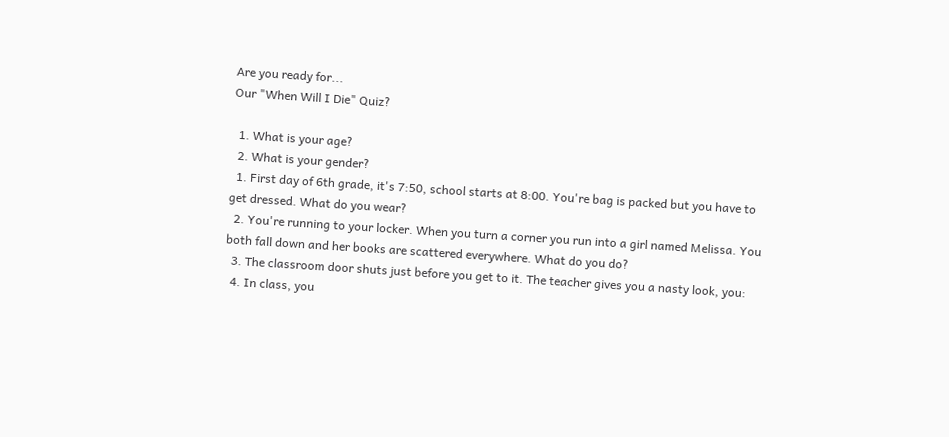Are you ready for...
Our "When Will I Die" Quiz?

  1. What is your age?
  2. What is your gender?
  1. First day of 6th grade, it's 7:50, school starts at 8:00. You're bag is packed but you have to get dressed. What do you wear?
  2. You're running to your locker. When you turn a corner you run into a girl named Melissa. You both fall down and her books are scattered everywhere. What do you do?
  3. The classroom door shuts just before you get to it. The teacher gives you a nasty look, you:
  4. In class, you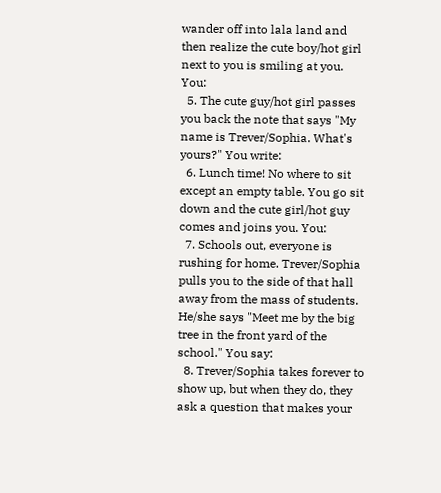wander off into lala land and then realize the cute boy/hot girl next to you is smiling at you. You:
  5. The cute guy/hot girl passes you back the note that says "My name is Trever/Sophia. What's yours?" You write:
  6. Lunch time! No where to sit except an empty table. You go sit down and the cute girl/hot guy comes and joins you. You:
  7. Schools out, everyone is rushing for home. Trever/Sophia pulls you to the side of that hall away from the mass of students. He/she says "Meet me by the big tree in the front yard of the school." You say:
  8. Trever/Sophia takes forever to show up, but when they do, they ask a question that makes your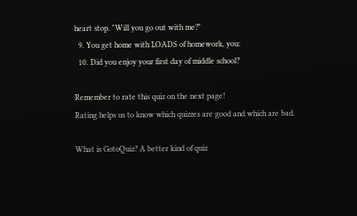heart stop. "Will you go out with me?"
  9. You get home with LOADS of homework, you:
  10. Did you enjoy your first day of middle school?

Remember to rate this quiz on the next page!
Rating helps us to know which quizzes are good and which are bad.

What is GotoQuiz? A better kind of quiz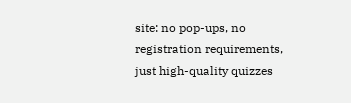site: no pop-ups, no registration requirements, just high-quality quizzes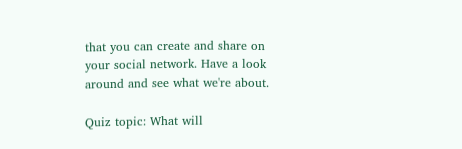that you can create and share on your social network. Have a look around and see what we're about.

Quiz topic: What will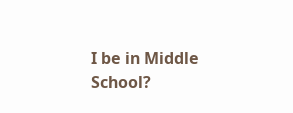I be in Middle School?